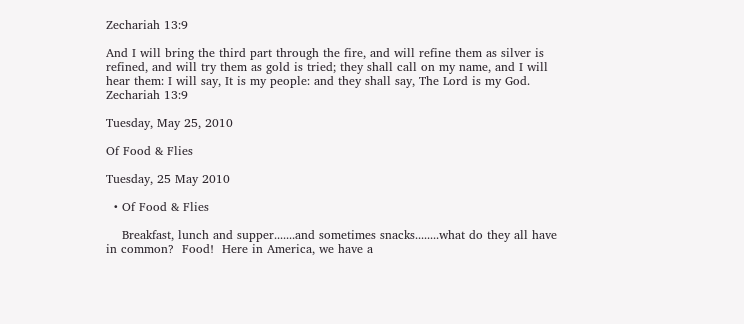Zechariah 13:9

And I will bring the third part through the fire, and will refine them as silver is refined, and will try them as gold is tried; they shall call on my name, and I will hear them: I will say, It is my people: and they shall say, The Lord is my God. Zechariah 13:9

Tuesday, May 25, 2010

Of Food & Flies

Tuesday, 25 May 2010

  • Of Food & Flies

    Breakfast, lunch and supper.......and sometimes snacks........what do they all have in common?  Food!  Here in America, we have a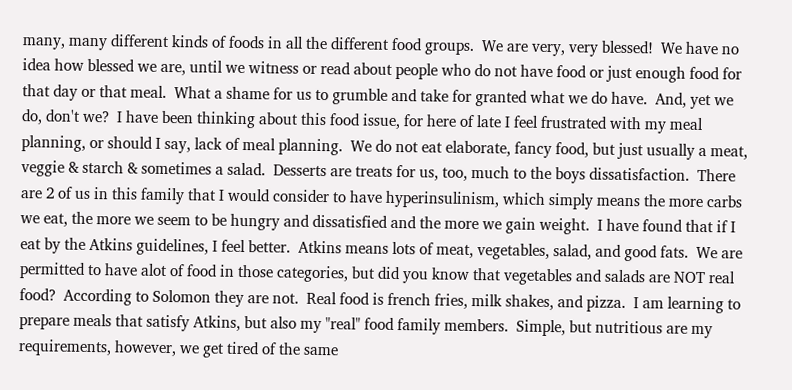many, many different kinds of foods in all the different food groups.  We are very, very blessed!  We have no idea how blessed we are, until we witness or read about people who do not have food or just enough food for that day or that meal.  What a shame for us to grumble and take for granted what we do have.  And, yet we do, don't we?  I have been thinking about this food issue, for here of late I feel frustrated with my meal planning, or should I say, lack of meal planning.  We do not eat elaborate, fancy food, but just usually a meat, veggie & starch & sometimes a salad.  Desserts are treats for us, too, much to the boys dissatisfaction.  There are 2 of us in this family that I would consider to have hyperinsulinism, which simply means the more carbs we eat, the more we seem to be hungry and dissatisfied and the more we gain weight.  I have found that if I eat by the Atkins guidelines, I feel better.  Atkins means lots of meat, vegetables, salad, and good fats.  We are permitted to have alot of food in those categories, but did you know that vegetables and salads are NOT real food?  According to Solomon they are not.  Real food is french fries, milk shakes, and pizza.  I am learning to prepare meals that satisfy Atkins, but also my "real" food family members.  Simple, but nutritious are my requirements, however, we get tired of the same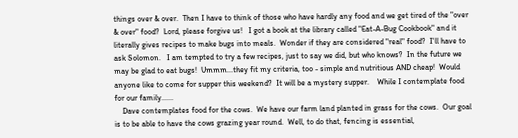things over & over.  Then I have to think of those who have hardly any food and we get tired of the "over & over" food?  Lord, please forgive us!   I got a book at the library called "Eat-A-Bug Cookbook" and it literally gives recipes to make bugs into meals.  Wonder if they are considered "real" food?  I'll have to ask Solomon.   I am tempted to try a few recipes, just to say we did, but who knows?  In the future we may be glad to eat bugs!  Ummm...they fit my criteria, too - simple and nutritious AND cheap!  Would anyone like to come for supper this weekend?  It will be a mystery supper.    While I contemplate food for our family......
    Dave contemplates food for the cows.  We have our farm land planted in grass for the cows.  Our goal is to be able to have the cows grazing year round.  Well, to do that, fencing is essential,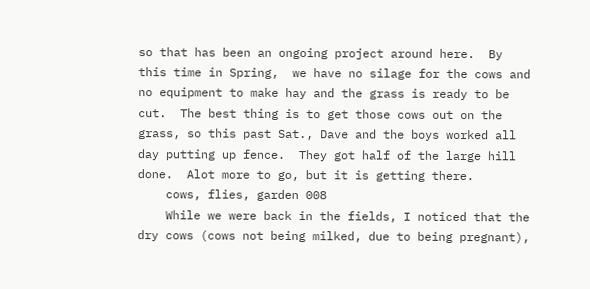so that has been an ongoing project around here.  By this time in Spring,  we have no silage for the cows and no equipment to make hay and the grass is ready to be cut.  The best thing is to get those cows out on the grass, so this past Sat., Dave and the boys worked all day putting up fence.  They got half of the large hill done.  Alot more to go, but it is getting there.
    cows, flies, garden 008
    While we were back in the fields, I noticed that the dry cows (cows not being milked, due to being pregnant),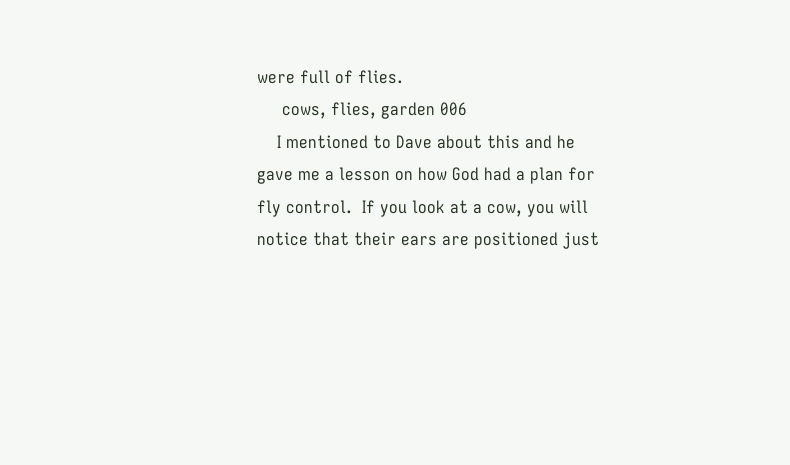were full of flies.
     cows, flies, garden 006
    I mentioned to Dave about this and he gave me a lesson on how God had a plan for fly control.  If you look at a cow, you will notice that their ears are positioned just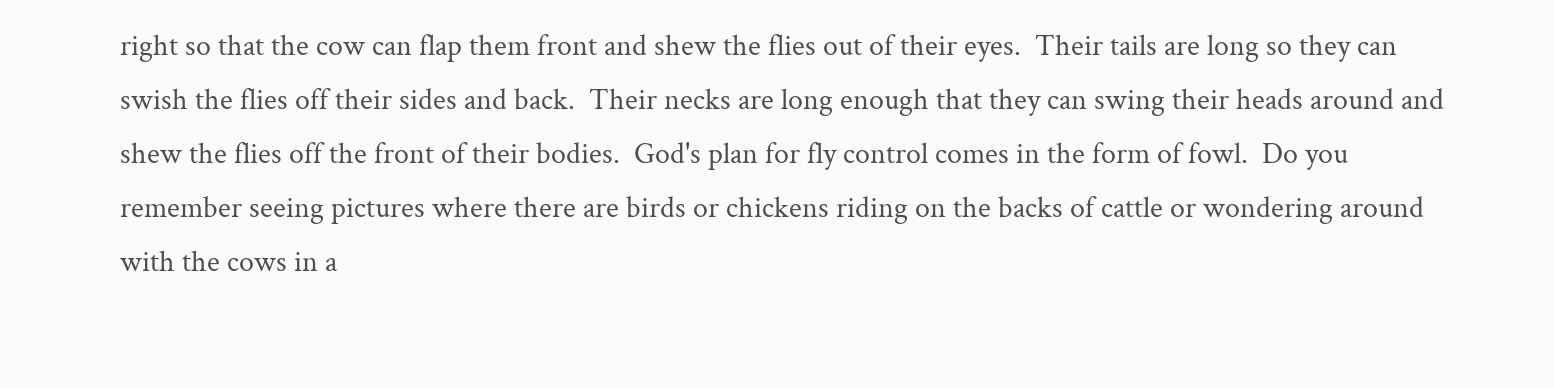right so that the cow can flap them front and shew the flies out of their eyes.  Their tails are long so they can swish the flies off their sides and back.  Their necks are long enough that they can swing their heads around and shew the flies off the front of their bodies.  God's plan for fly control comes in the form of fowl.  Do you remember seeing pictures where there are birds or chickens riding on the backs of cattle or wondering around with the cows in a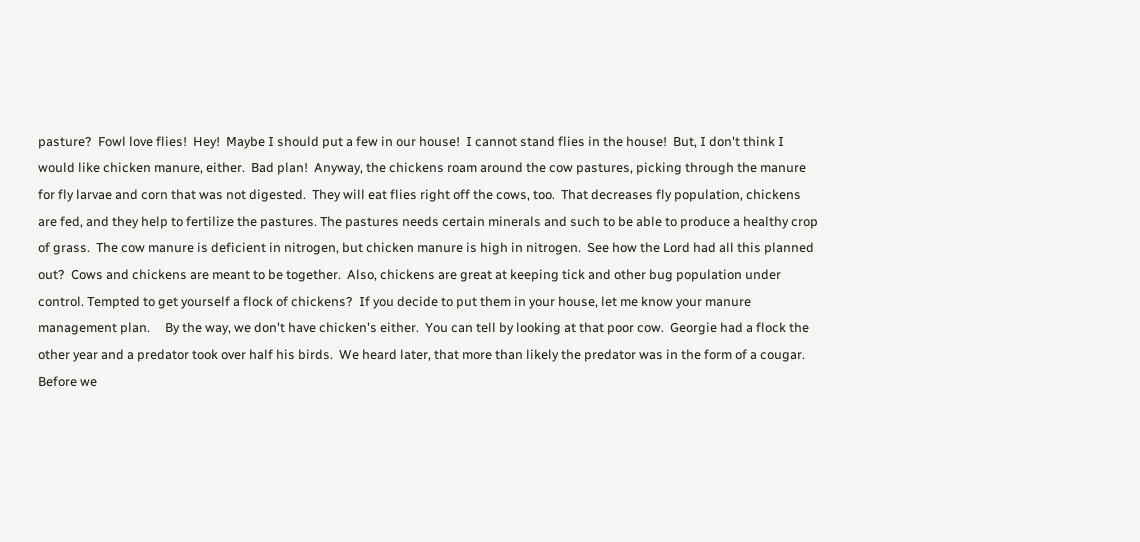pasture?  Fowl love flies!  Hey!  Maybe I should put a few in our house!  I cannot stand flies in the house!  But, I don't think I would like chicken manure, either.  Bad plan!  Anyway, the chickens roam around the cow pastures, picking through the manure for fly larvae and corn that was not digested.  They will eat flies right off the cows, too.  That decreases fly population, chickens are fed, and they help to fertilize the pastures. The pastures needs certain minerals and such to be able to produce a healthy crop of grass.  The cow manure is deficient in nitrogen, but chicken manure is high in nitrogen.  See how the Lord had all this planned out?  Cows and chickens are meant to be together.  Also, chickens are great at keeping tick and other bug population under control. Tempted to get yourself a flock of chickens?  If you decide to put them in your house, let me know your manure management plan.     By the way, we don't have chicken's either.  You can tell by looking at that poor cow.  Georgie had a flock the other year and a predator took over half his birds.  We heard later, that more than likely the predator was in the form of a cougar.  Before we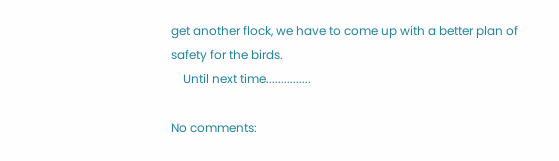get another flock, we have to come up with a better plan of safety for the birds.
    Until next time...............

No comments: